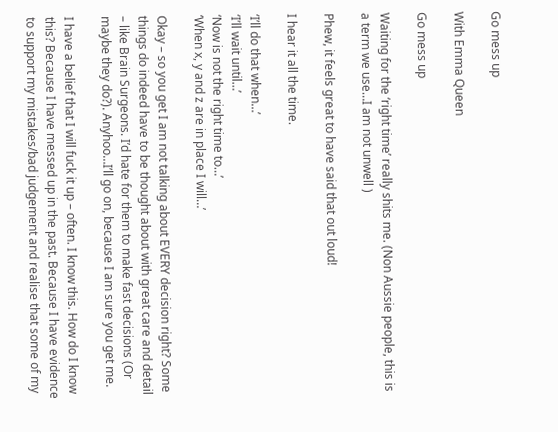Go mess up

With Emma Queen

Go mess up

Waiting for the ‘right time’ really shits me. (Non Aussie people, this is a term we use…I am not unwell )

Phew, it feels great to have said that out loud!

I hear it all the time.

‘I’ll do that when…’
‘I’ll wait until…’
‘Now is not the right time to…’
‘When x, y and z are in place I will…’

Okay – so you get I am not talking about EVERY decision right? Some things do indeed have to be thought about with great care and detail – like Brain Surgeons. I’d hate for them to make fast decisions (Or maybe they do?). Anyhoo…I’ll go on, because I am sure you get me.

I have a belief that I will fuck it up – often. I know this. How do I know this? Because I have messed up in the past. Because I have evidence to support my mistakes/bad judgement and realise that some of my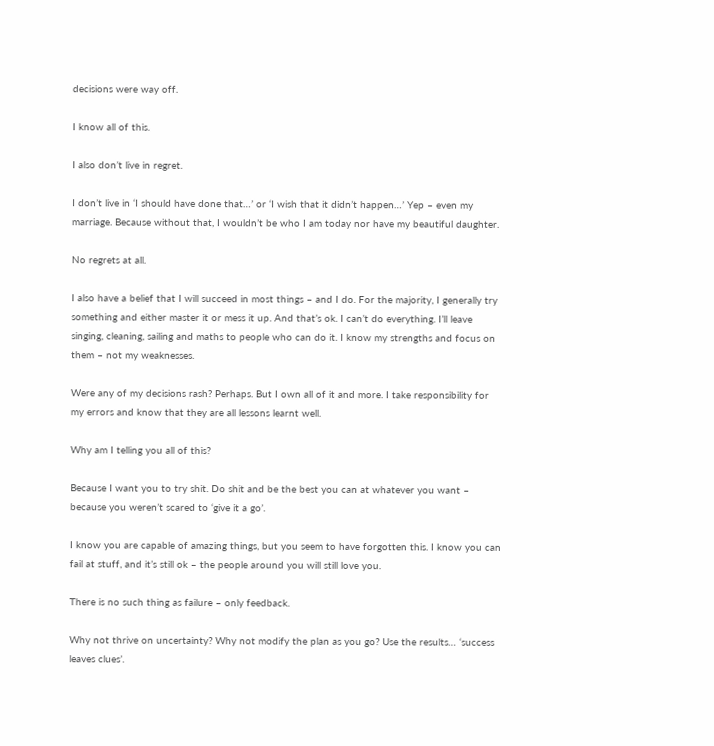decisions were way off.

I know all of this.

I also don’t live in regret.

I don’t live in ‘I should have done that…’ or ‘I wish that it didn’t happen…’ Yep – even my marriage. Because without that, I wouldn’t be who I am today nor have my beautiful daughter.

No regrets at all.

I also have a belief that I will succeed in most things – and I do. For the majority, I generally try something and either master it or mess it up. And that’s ok. I can’t do everything. I’ll leave singing, cleaning, sailing and maths to people who can do it. I know my strengths and focus on them – not my weaknesses.

Were any of my decisions rash? Perhaps. But I own all of it and more. I take responsibility for my errors and know that they are all lessons learnt well.

Why am I telling you all of this?

Because I want you to try shit. Do shit and be the best you can at whatever you want – because you weren’t scared to ‘give it a go’.

I know you are capable of amazing things, but you seem to have forgotten this. I know you can fail at stuff, and it’s still ok – the people around you will still love you.

There is no such thing as failure – only feedback.

Why not thrive on uncertainty? Why not modify the plan as you go? Use the results… ‘success leaves clues’.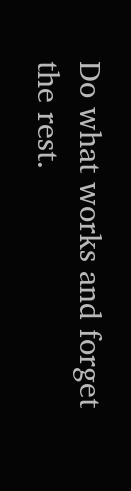Do what works and forget the rest.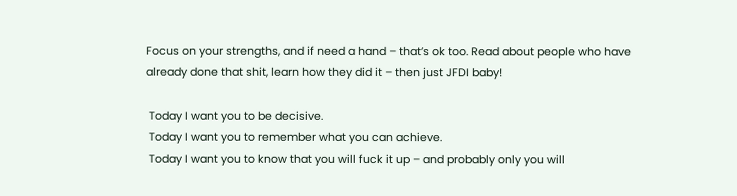Focus on your strengths, and if need a hand – that’s ok too. Read about people who have already done that shit, learn how they did it – then just JFDI baby!

 Today I want you to be decisive.
 Today I want you to remember what you can achieve.
 Today I want you to know that you will fuck it up – and probably only you will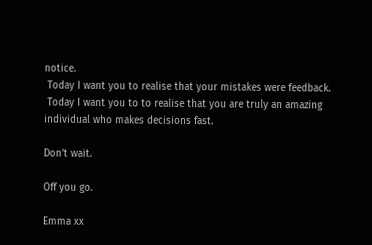notice.
 Today I want you to realise that your mistakes were feedback.
 Today I want you to to realise that you are truly an amazing individual who makes decisions fast.

Don’t wait.

Off you go.

Emma xx